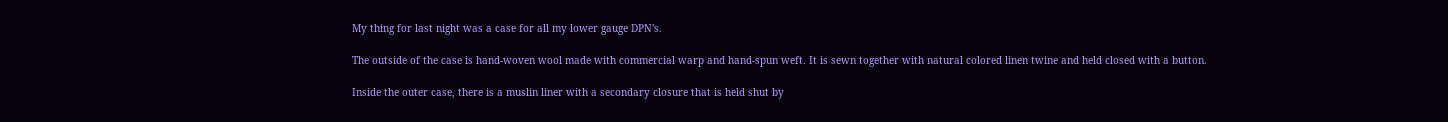My thing for last night was a case for all my lower gauge DPN's.

The outside of the case is hand-woven wool made with commercial warp and hand-spun weft. It is sewn together with natural colored linen twine and held closed with a button.

Inside the outer case, there is a muslin liner with a secondary closure that is held shut by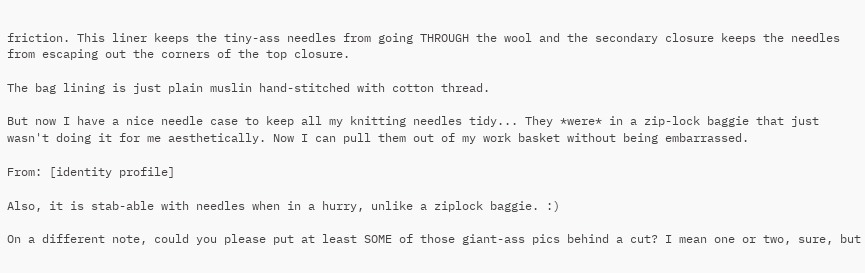friction. This liner keeps the tiny-ass needles from going THROUGH the wool and the secondary closure keeps the needles from escaping out the corners of the top closure.

The bag lining is just plain muslin hand-stitched with cotton thread.

But now I have a nice needle case to keep all my knitting needles tidy... They *were* in a zip-lock baggie that just wasn't doing it for me aesthetically. Now I can pull them out of my work basket without being embarrassed.

From: [identity profile]

Also, it is stab-able with needles when in a hurry, unlike a ziplock baggie. :)

On a different note, could you please put at least SOME of those giant-ass pics behind a cut? I mean one or two, sure, but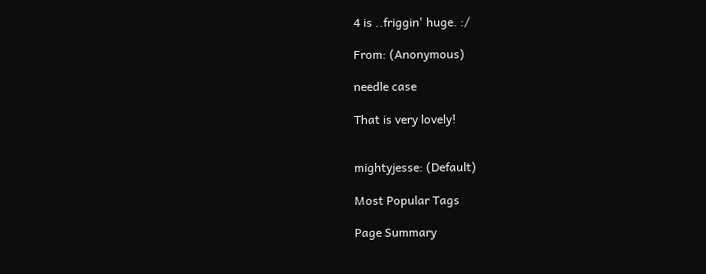4 is ..friggin' huge. :/

From: (Anonymous)

needle case

That is very lovely!


mightyjesse: (Default)

Most Popular Tags

Page Summary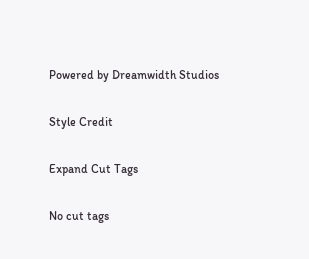Powered by Dreamwidth Studios

Style Credit

Expand Cut Tags

No cut tags